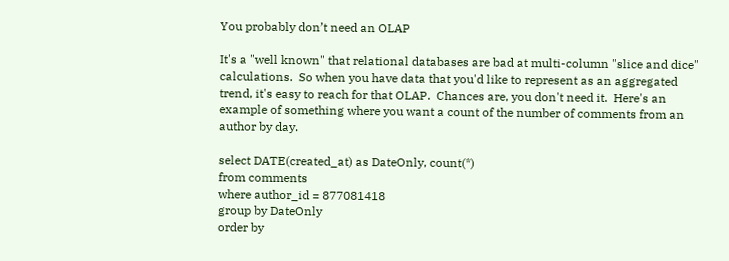You probably don’t need an OLAP

It's a "well known" that relational databases are bad at multi-column "slice and dice" calculations.  So when you have data that you'd like to represent as an aggregated trend, it's easy to reach for that OLAP.  Chances are, you don't need it.  Here's an example of something where you want a count of the number of comments from an author by day.

select DATE(created_at) as DateOnly, count(*)
from comments
where author_id = 877081418
group by DateOnly
order by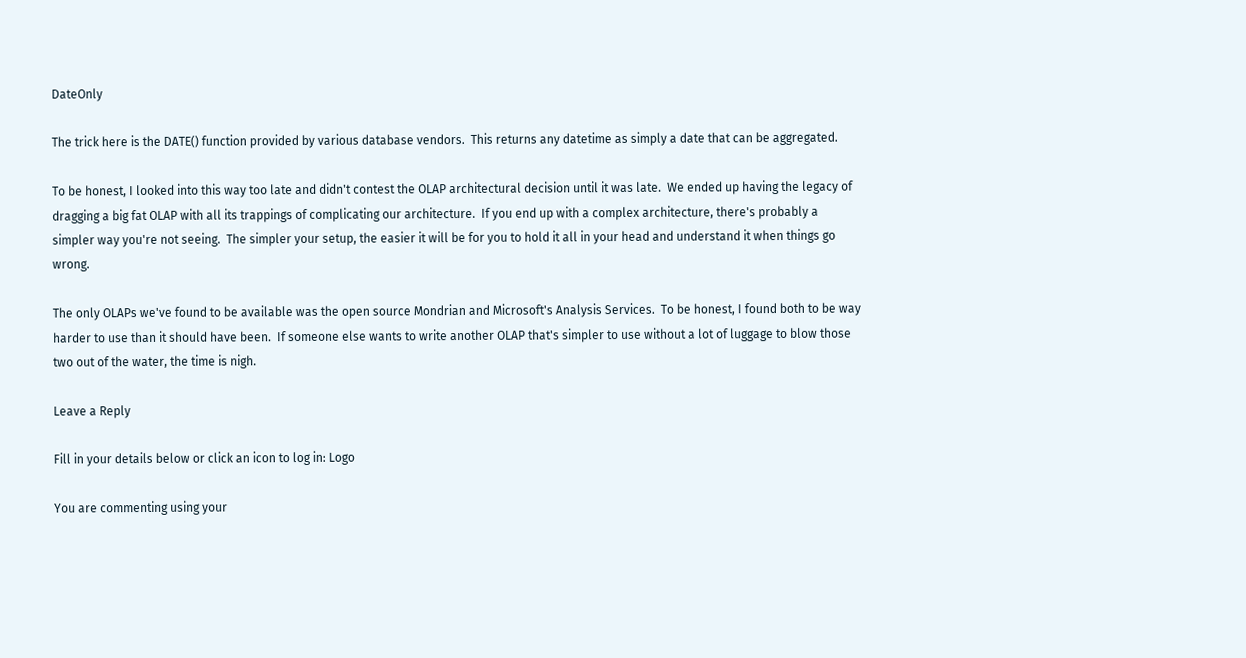DateOnly

The trick here is the DATE() function provided by various database vendors.  This returns any datetime as simply a date that can be aggregated.

To be honest, I looked into this way too late and didn't contest the OLAP architectural decision until it was late.  We ended up having the legacy of dragging a big fat OLAP with all its trappings of complicating our architecture.  If you end up with a complex architecture, there's probably a simpler way you're not seeing.  The simpler your setup, the easier it will be for you to hold it all in your head and understand it when things go wrong.

The only OLAPs we've found to be available was the open source Mondrian and Microsoft's Analysis Services.  To be honest, I found both to be way harder to use than it should have been.  If someone else wants to write another OLAP that's simpler to use without a lot of luggage to blow those two out of the water, the time is nigh.

Leave a Reply

Fill in your details below or click an icon to log in: Logo

You are commenting using your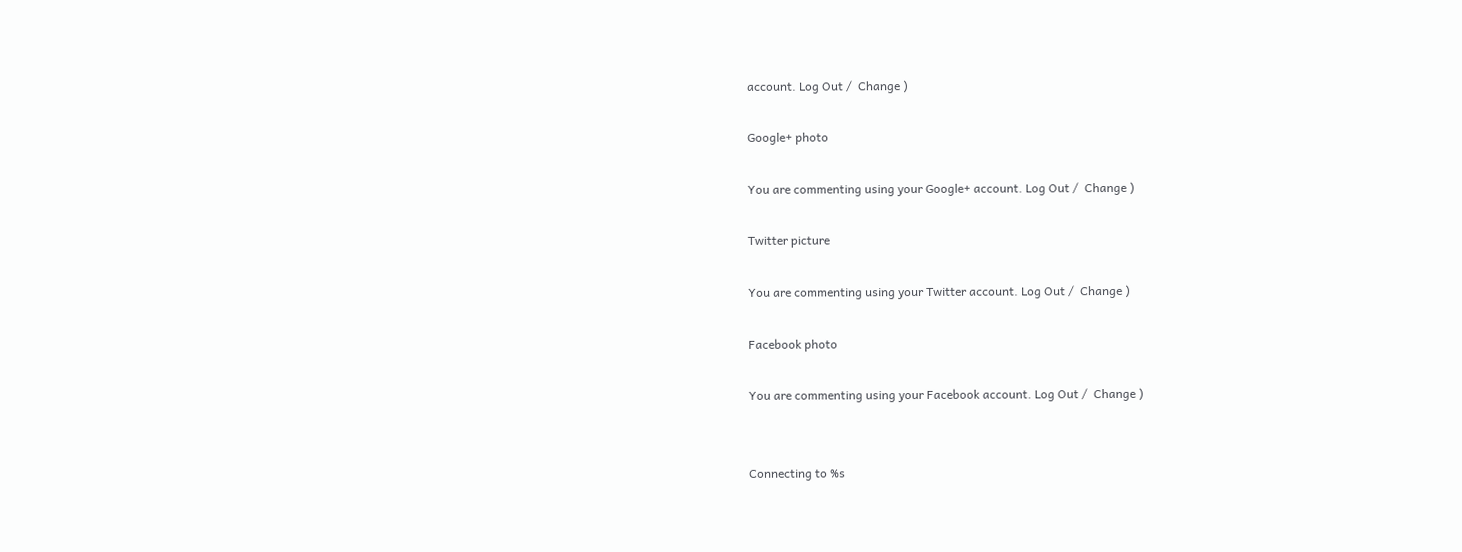account. Log Out /  Change )

Google+ photo

You are commenting using your Google+ account. Log Out /  Change )

Twitter picture

You are commenting using your Twitter account. Log Out /  Change )

Facebook photo

You are commenting using your Facebook account. Log Out /  Change )


Connecting to %s